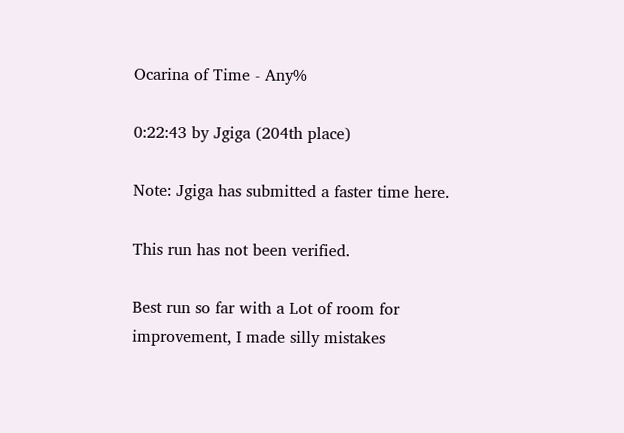Ocarina of Time - Any%

0:22:43 by Jgiga (204th place)

Note: Jgiga has submitted a faster time here.

This run has not been verified.

Best run so far with a Lot of room for improvement, I made silly mistakes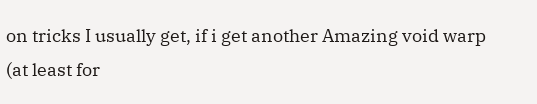on tricks I usually get, if i get another Amazing void warp (at least for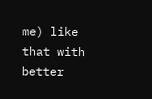me) like that with better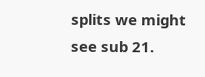splits we might see sub 21.